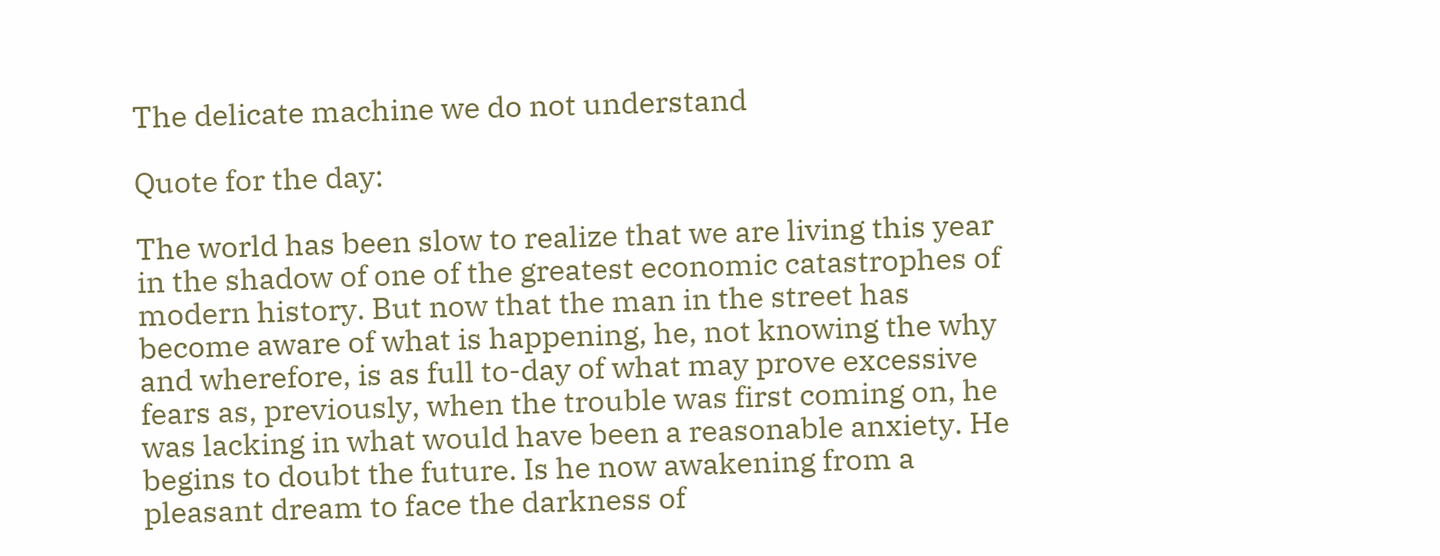The delicate machine we do not understand

Quote for the day:

The world has been slow to realize that we are living this year in the shadow of one of the greatest economic catastrophes of modern history. But now that the man in the street has become aware of what is happening, he, not knowing the why and wherefore, is as full to-day of what may prove excessive fears as, previously, when the trouble was first coming on, he was lacking in what would have been a reasonable anxiety. He begins to doubt the future. Is he now awakening from a pleasant dream to face the darkness of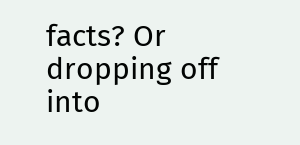facts? Or dropping off into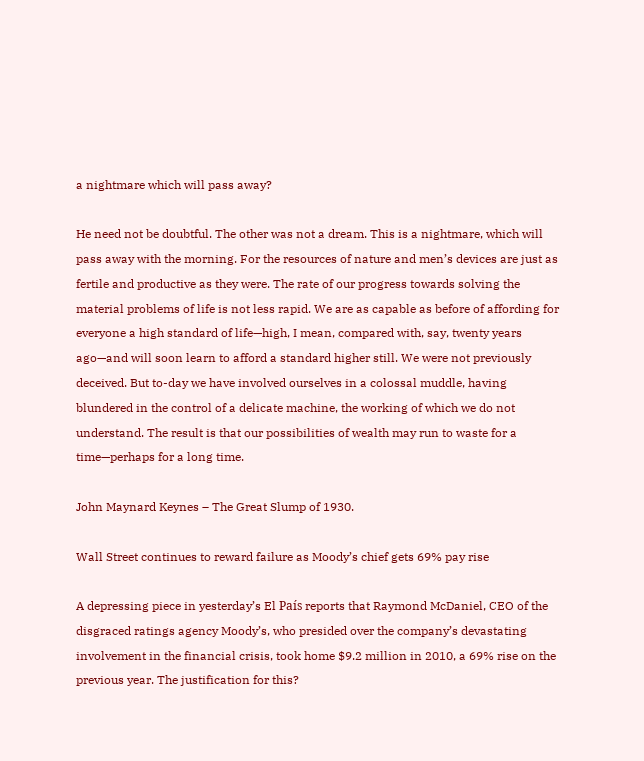a nightmare which will pass away?

He need not be doubtful. The other was not a dream. This is a nightmare, which will pass away with the morning. For the resources of nature and men’s devices are just as fertile and productive as they were. The rate of our progress towards solving the material problems of life is not less rapid. We are as capable as before of affording for everyone a high standard of life—high, I mean, compared with, say, twenty years ago—and will soon learn to afford a standard higher still. We were not previously deceived. But to-day we have involved ourselves in a colossal muddle, having blundered in the control of a delicate machine, the working of which we do not understand. The result is that our possibilities of wealth may run to waste for a time—perhaps for a long time.

John Maynard Keynes – The Great Slump of 1930.

Wall Street continues to reward failure as Moody’s chief gets 69% pay rise

A depressing piece in yesterday’s El País reports that Raymond McDaniel, CEO of the disgraced ratings agency Moody’s, who presided over the company’s devastating involvement in the financial crisis, took home $9.2 million in 2010, a 69% rise on the previous year. The justification for this?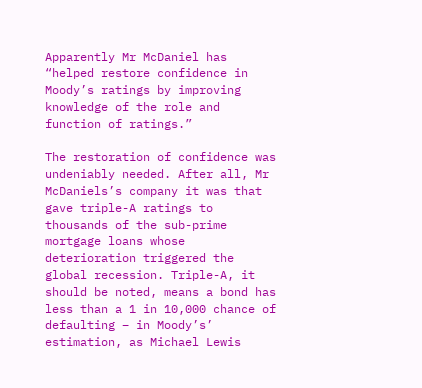Apparently Mr McDaniel has “helped restore confidence in Moody’s ratings by improving knowledge of the role and function of ratings.”

The restoration of confidence was undeniably needed. After all, Mr McDaniels’s company it was that gave triple-A ratings to thousands of the sub-prime mortgage loans whose deterioration triggered the global recession. Triple-A, it should be noted, means a bond has less than a 1 in 10,000 chance of defaulting – in Moody’s’ estimation, as Michael Lewis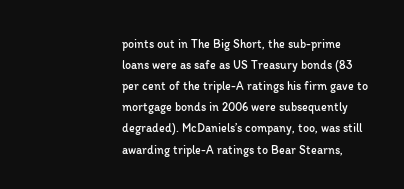points out in The Big Short, the sub-prime loans were as safe as US Treasury bonds (83 per cent of the triple-A ratings his firm gave to mortgage bonds in 2006 were subsequently degraded). McDaniels’s company, too, was still awarding triple-A ratings to Bear Stearns,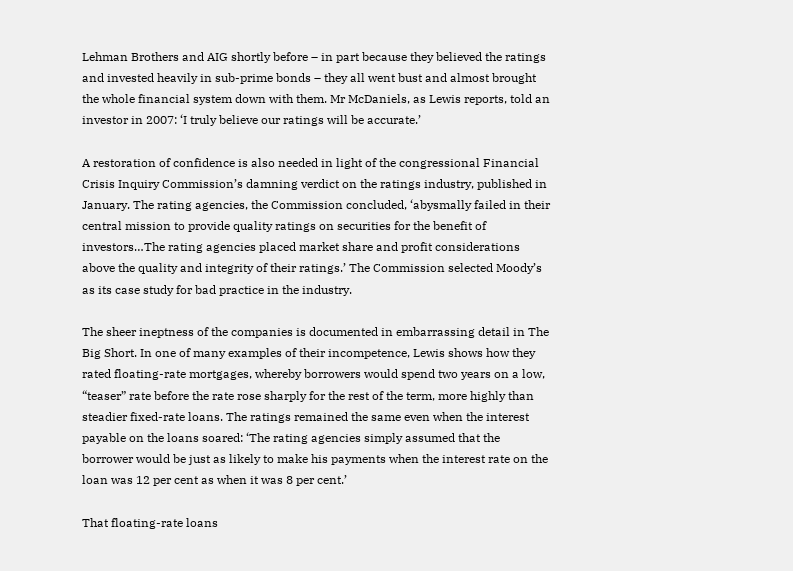Lehman Brothers and AIG shortly before – in part because they believed the ratings and invested heavily in sub-prime bonds – they all went bust and almost brought the whole financial system down with them. Mr McDaniels, as Lewis reports, told an investor in 2007: ‘I truly believe our ratings will be accurate.’

A restoration of confidence is also needed in light of the congressional Financial Crisis Inquiry Commission’s damning verdict on the ratings industry, published in January. The rating agencies, the Commission concluded, ‘abysmally failed in their central mission to provide quality ratings on securities for the benefit of investors…The rating agencies placed market share and profit considerations above the quality and integrity of their ratings.’ The Commission selected Moody’s as its case study for bad practice in the industry.

The sheer ineptness of the companies is documented in embarrassing detail in The Big Short. In one of many examples of their incompetence, Lewis shows how they rated floating-rate mortgages, whereby borrowers would spend two years on a low, “teaser” rate before the rate rose sharply for the rest of the term, more highly than steadier fixed-rate loans. The ratings remained the same even when the interest payable on the loans soared: ‘The rating agencies simply assumed that the borrower would be just as likely to make his payments when the interest rate on the loan was 12 per cent as when it was 8 per cent.’

That floating-rate loans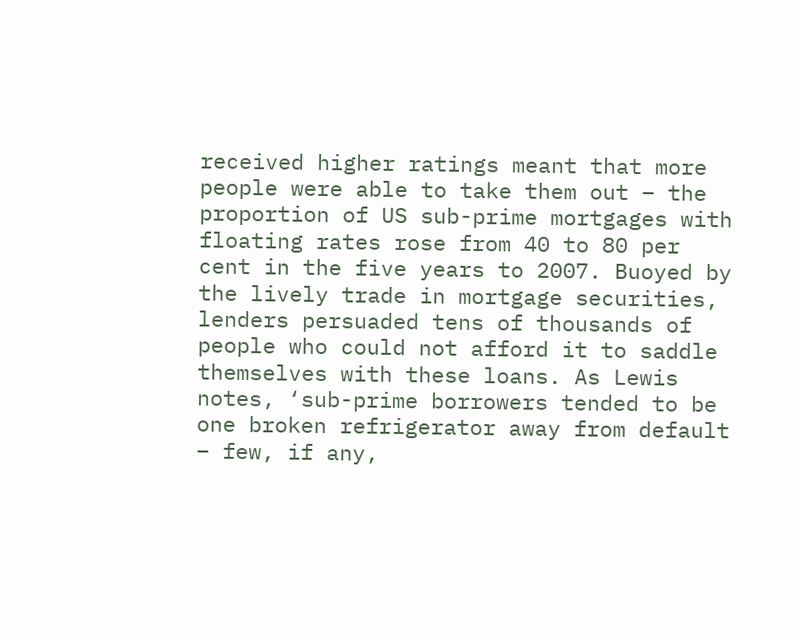received higher ratings meant that more people were able to take them out – the proportion of US sub-prime mortgages with floating rates rose from 40 to 80 per cent in the five years to 2007. Buoyed by the lively trade in mortgage securities, lenders persuaded tens of thousands of people who could not afford it to saddle themselves with these loans. As Lewis notes, ‘sub-prime borrowers tended to be one broken refrigerator away from default – few, if any,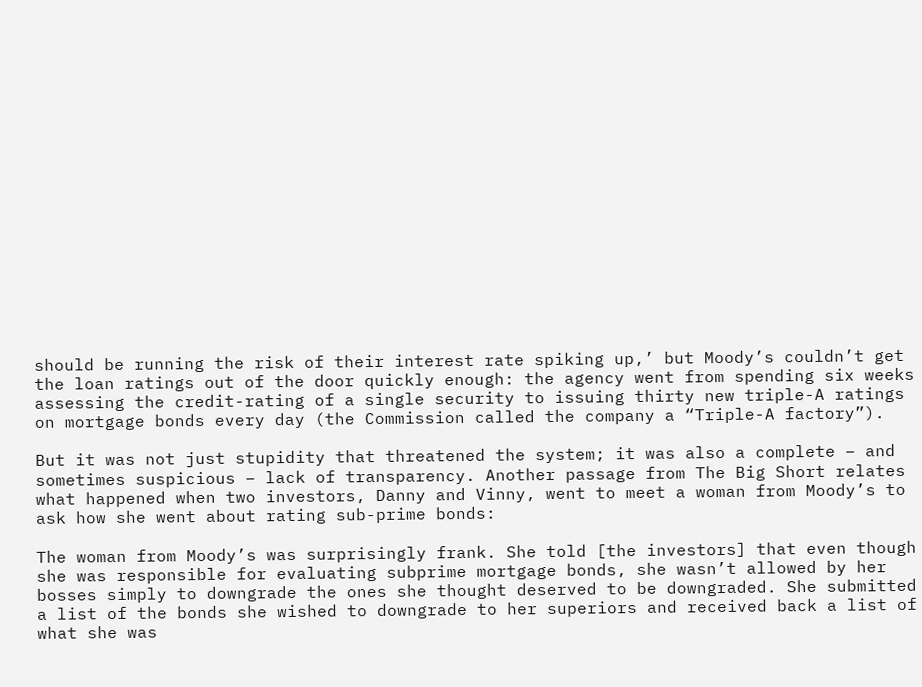should be running the risk of their interest rate spiking up,’ but Moody’s couldn’t get the loan ratings out of the door quickly enough: the agency went from spending six weeks assessing the credit-rating of a single security to issuing thirty new triple-A ratings on mortgage bonds every day (the Commission called the company a “Triple-A factory”).

But it was not just stupidity that threatened the system; it was also a complete – and sometimes suspicious – lack of transparency. Another passage from The Big Short relates what happened when two investors, Danny and Vinny, went to meet a woman from Moody’s to ask how she went about rating sub-prime bonds:

The woman from Moody’s was surprisingly frank. She told [the investors] that even though she was responsible for evaluating subprime mortgage bonds, she wasn’t allowed by her bosses simply to downgrade the ones she thought deserved to be downgraded. She submitted a list of the bonds she wished to downgrade to her superiors and received back a list of what she was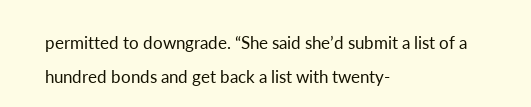permitted to downgrade. “She said she’d submit a list of a hundred bonds and get back a list with twenty-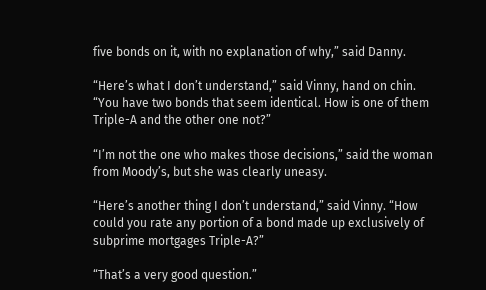five bonds on it, with no explanation of why,” said Danny.

“Here’s what I don’t understand,” said Vinny, hand on chin. “You have two bonds that seem identical. How is one of them Triple-A and the other one not?”

“I’m not the one who makes those decisions,” said the woman from Moody’s, but she was clearly uneasy.

“Here’s another thing I don’t understand,” said Vinny. “How could you rate any portion of a bond made up exclusively of subprime mortgages Triple-A?”

“That’s a very good question.”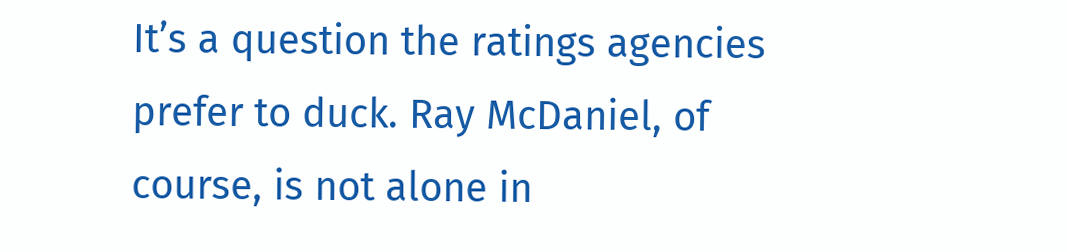It’s a question the ratings agencies prefer to duck. Ray McDaniel, of course, is not alone in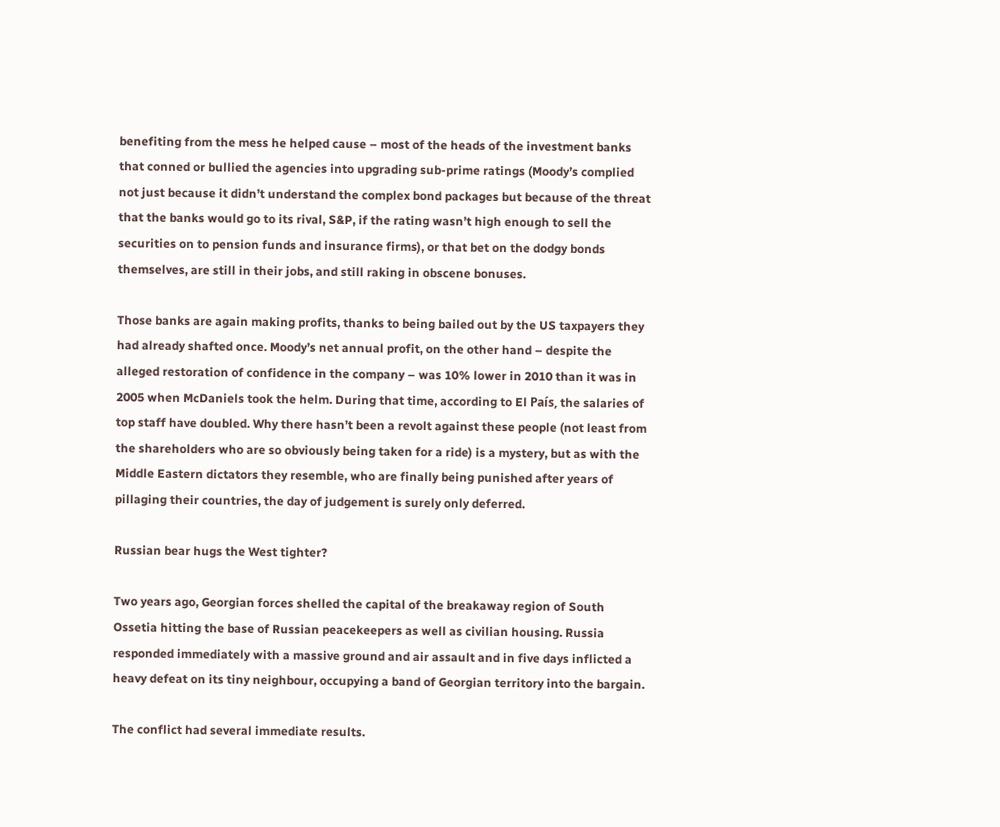benefiting from the mess he helped cause – most of the heads of the investment banks that conned or bullied the agencies into upgrading sub-prime ratings (Moody’s complied not just because it didn’t understand the complex bond packages but because of the threat that the banks would go to its rival, S&P, if the rating wasn’t high enough to sell the securities on to pension funds and insurance firms), or that bet on the dodgy bonds themselves, are still in their jobs, and still raking in obscene bonuses.

Those banks are again making profits, thanks to being bailed out by the US taxpayers they had already shafted once. Moody’s net annual profit, on the other hand – despite the alleged restoration of confidence in the company – was 10% lower in 2010 than it was in 2005 when McDaniels took the helm. During that time, according to El País, the salaries of top staff have doubled. Why there hasn’t been a revolt against these people (not least from the shareholders who are so obviously being taken for a ride) is a mystery, but as with the Middle Eastern dictators they resemble, who are finally being punished after years of pillaging their countries, the day of judgement is surely only deferred.

Russian bear hugs the West tighter?

Two years ago, Georgian forces shelled the capital of the breakaway region of South Ossetia hitting the base of Russian peacekeepers as well as civilian housing. Russia responded immediately with a massive ground and air assault and in five days inflicted a heavy defeat on its tiny neighbour, occupying a band of Georgian territory into the bargain.

The conflict had several immediate results.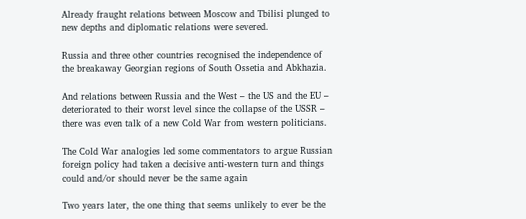Already fraught relations between Moscow and Tbilisi plunged to new depths and diplomatic relations were severed.

Russia and three other countries recognised the independence of the breakaway Georgian regions of South Ossetia and Abkhazia.

And relations between Russia and the West – the US and the EU – deteriorated to their worst level since the collapse of the USSR – there was even talk of a new Cold War from western politicians.

The Cold War analogies led some commentators to argue Russian foreign policy had taken a decisive anti-western turn and things could and/or should never be the same again

Two years later, the one thing that seems unlikely to ever be the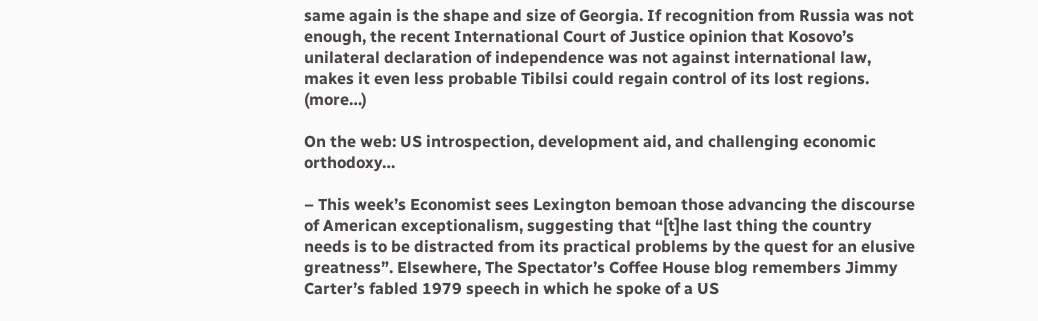same again is the shape and size of Georgia. If recognition from Russia was not enough, the recent International Court of Justice opinion that Kosovo’s unilateral declaration of independence was not against international law, makes it even less probable Tibilsi could regain control of its lost regions. (more…)

On the web: US introspection, development aid, and challenging economic orthodoxy…

– This week’s Economist sees Lexington bemoan those advancing the discourse of American exceptionalism, suggesting that “[t]he last thing the country needs is to be distracted from its practical problems by the quest for an elusive greatness”. Elsewhere, The Spectator’s Coffee House blog remembers Jimmy Carter’s fabled 1979 speech in which he spoke of a US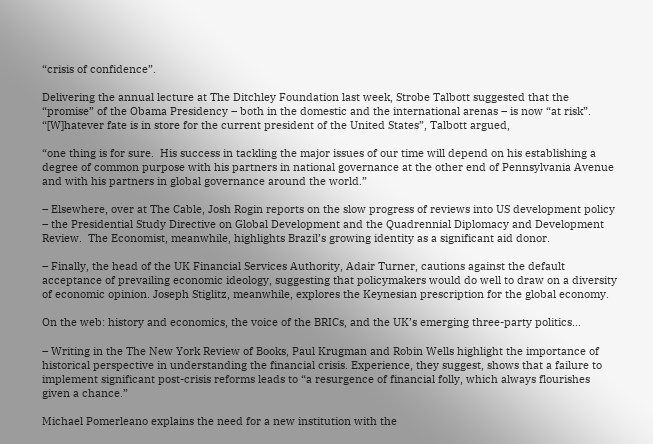“crisis of confidence”.

Delivering the annual lecture at The Ditchley Foundation last week, Strobe Talbott suggested that the “promise” of the Obama Presidency – both in the domestic and the international arenas – is now “at risk”. “[W]hatever fate is in store for the current president of the United States”, Talbott argued,

“one thing is for sure.  His success in tackling the major issues of our time will depend on his establishing a degree of common purpose with his partners in national governance at the other end of Pennsylvania Avenue and with his partners in global governance around the world.”

– Elsewhere, over at The Cable, Josh Rogin reports on the slow progress of reviews into US development policy – the Presidential Study Directive on Global Development and the Quadrennial Diplomacy and Development Review.  The Economist, meanwhile, highlights Brazil’s growing identity as a significant aid donor.

– Finally, the head of the UK Financial Services Authority, Adair Turner, cautions against the default acceptance of prevailing economic ideology, suggesting that policymakers would do well to draw on a diversity of economic opinion. Joseph Stiglitz, meanwhile, explores the Keynesian prescription for the global economy.

On the web: history and economics, the voice of the BRICs, and the UK’s emerging three-party politics…

– Writing in the The New York Review of Books, Paul Krugman and Robin Wells highlight the importance of historical perspective in understanding the financial crisis. Experience, they suggest, shows that a failure to implement significant post-crisis reforms leads to “a resurgence of financial folly, which always flourishes given a chance.”

Michael Pomerleano explains the need for a new institution with the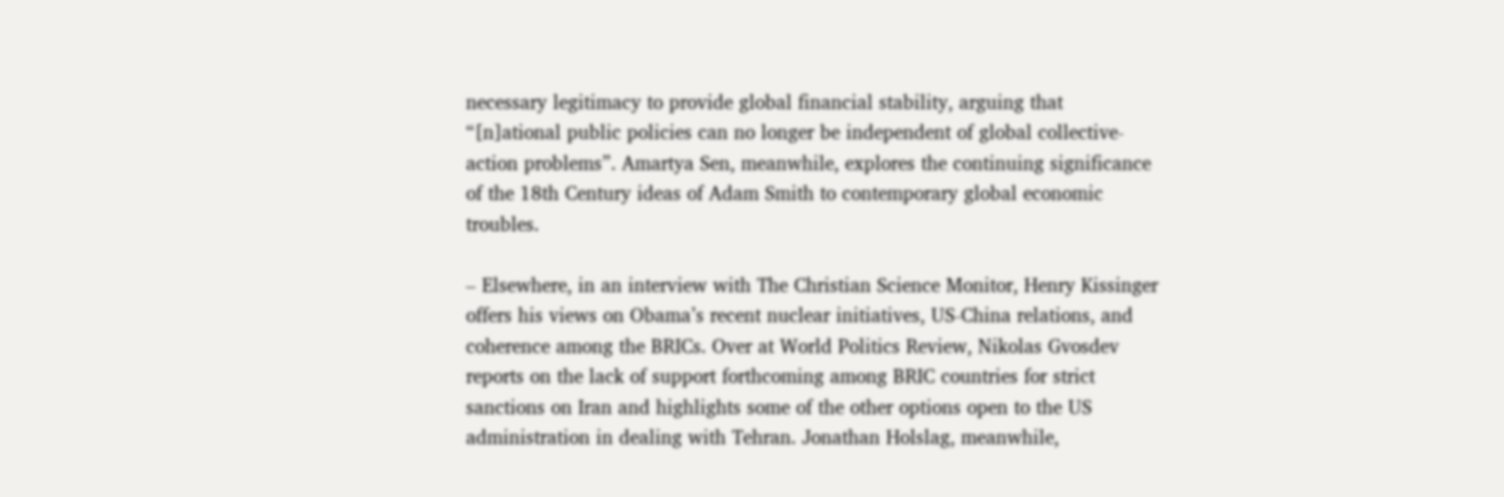necessary legitimacy to provide global financial stability, arguing that “[n]ational public policies can no longer be independent of global collective-action problems”. Amartya Sen, meanwhile, explores the continuing significance of the 18th Century ideas of Adam Smith to contemporary global economic troubles.

– Elsewhere, in an interview with The Christian Science Monitor, Henry Kissinger offers his views on Obama’s recent nuclear initiatives, US-China relations, and coherence among the BRICs. Over at World Politics Review, Nikolas Gvosdev reports on the lack of support forthcoming among BRIC countries for strict sanctions on Iran and highlights some of the other options open to the US administration in dealing with Tehran. Jonathan Holslag, meanwhile,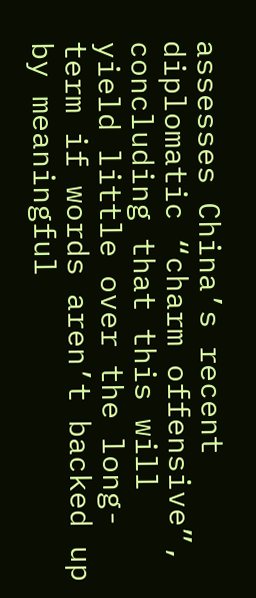assesses China’s recent diplomatic “charm offensive”, concluding that this will yield little over the long-term if words aren’t backed up by meaningful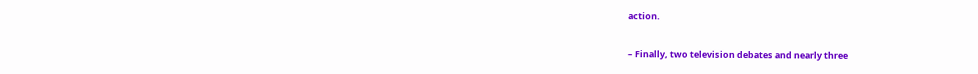action.

– Finally, two television debates and nearly three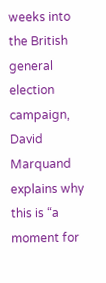weeks into the British general election campaign, David Marquand explains why this is “a moment for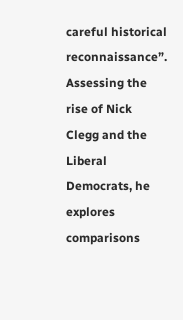careful historical reconnaissance”. Assessing the rise of Nick Clegg and the Liberal Democrats, he explores comparisons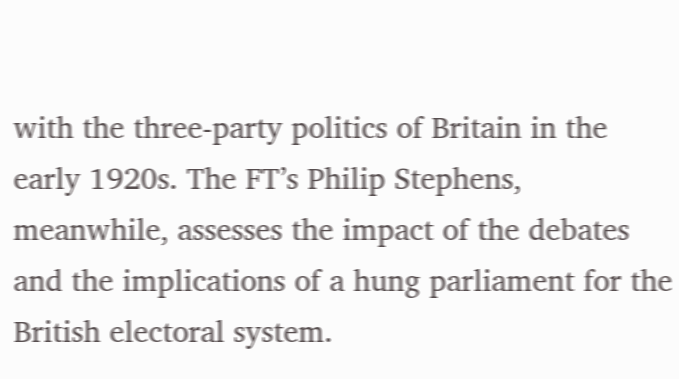with the three-party politics of Britain in the early 1920s. The FT’s Philip Stephens, meanwhile, assesses the impact of the debates and the implications of a hung parliament for the British electoral system.